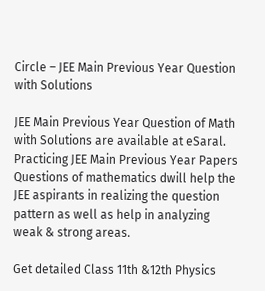Circle – JEE Main Previous Year Question with Solutions

JEE Main Previous Year Question of Math with Solutions are available at eSaral. Practicing JEE Main Previous Year Papers Questions of mathematics dwill help the JEE aspirants in realizing the question pattern as well as help in analyzing weak & strong areas.

Get detailed Class 11th &12th Physics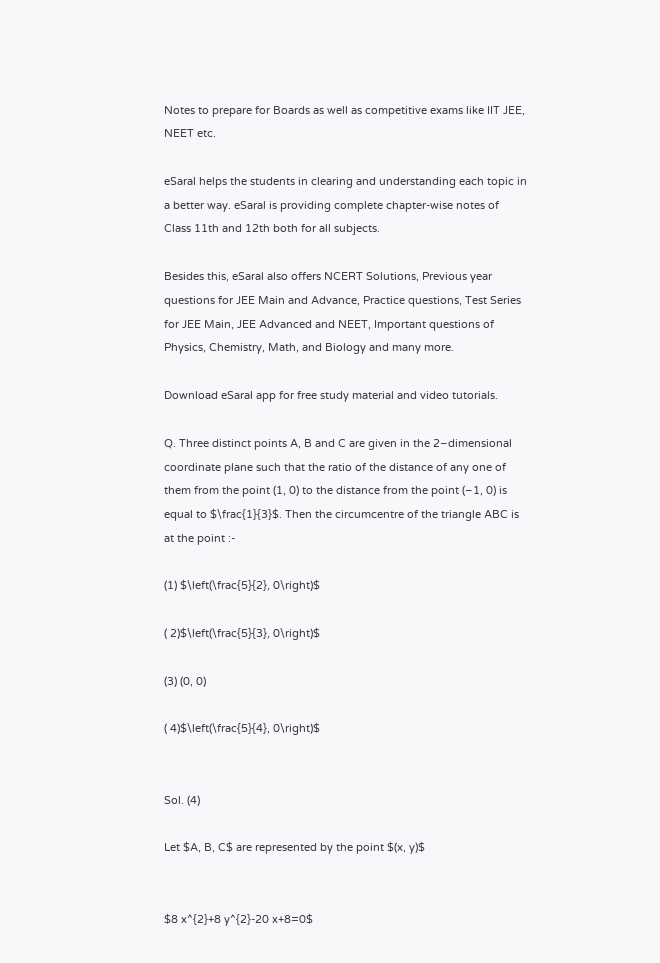Notes to prepare for Boards as well as competitive exams like IIT JEE, NEET etc.

eSaral helps the students in clearing and understanding each topic in a better way. eSaral is providing complete chapter-wise notes of Class 11th and 12th both for all subjects.

Besides this, eSaral also offers NCERT Solutions, Previous year questions for JEE Main and Advance, Practice questions, Test Series for JEE Main, JEE Advanced and NEET, Important questions of Physics, Chemistry, Math, and Biology and many more.

Download eSaral app for free study material and video tutorials.

Q. Three distinct points A, B and C are given in the 2–dimensional coordinate plane such that the ratio of the distance of any one of them from the point (1, 0) to the distance from the point (–1, 0) is equal to $\frac{1}{3}$. Then the circumcentre of the triangle ABC is at the point :-

(1) $\left(\frac{5}{2}, 0\right)$

( 2)$\left(\frac{5}{3}, 0\right)$

(3) (0, 0)

( 4)$\left(\frac{5}{4}, 0\right)$


Sol. (4)

Let $A, B, C$ are represented by the point $(x, y)$


$8 x^{2}+8 y^{2}-20 x+8=0$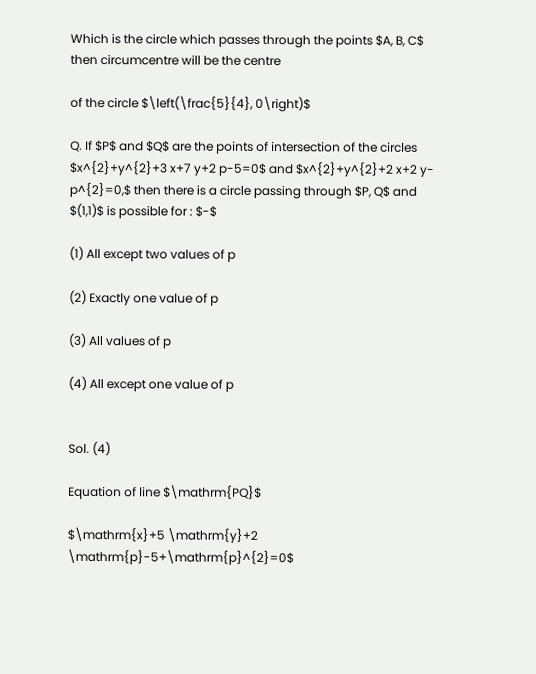Which is the circle which passes through the points $A, B, C$ then circumcentre will be the centre

of the circle $\left(\frac{5}{4}, 0\right)$

Q. If $P$ and $Q$ are the points of intersection of the circles $x^{2}+y^{2}+3 x+7 y+2 p-5=0$ and $x^{2}+y^{2}+2 x+2 y-p^{2}=0,$ then there is a circle passing through $P, Q$ and $(1,1)$ is possible for : $-$

(1) All except two values of p

(2) Exactly one value of p

(3) All values of p

(4) All except one value of p


Sol. (4)

Equation of line $\mathrm{PQ}$

$\mathrm{x}+5 \mathrm{y}+2 \mathrm{p}-5+\mathrm{p}^{2}=0$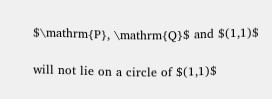$\mathrm{P}, \mathrm{Q}$ and $(1,1)$

will not lie on a circle of $(1,1)$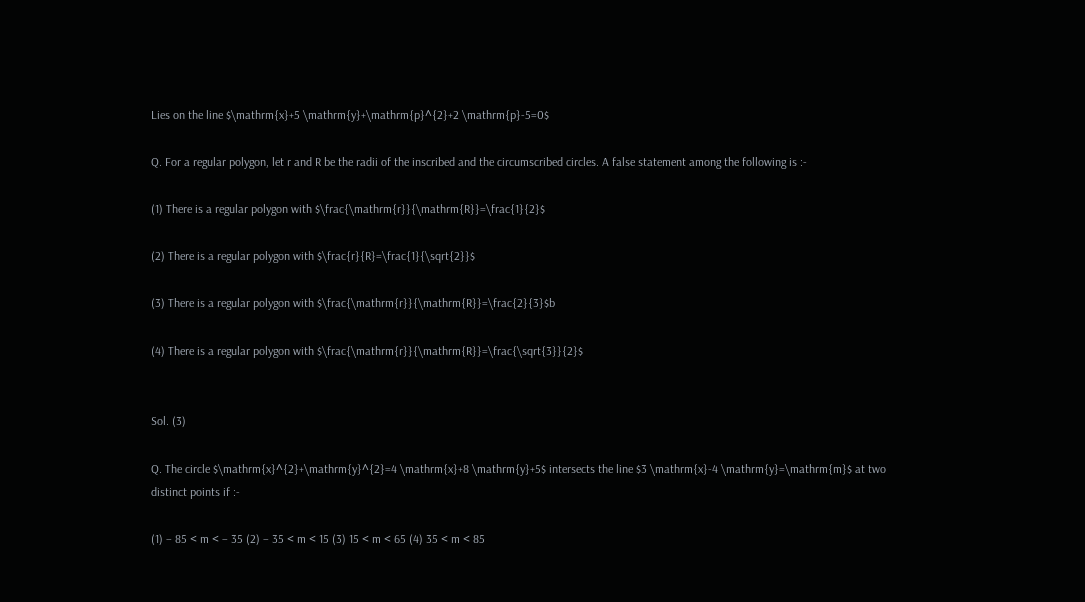Lies on the line $\mathrm{x}+5 \mathrm{y}+\mathrm{p}^{2}+2 \mathrm{p}-5=0$

Q. For a regular polygon, let r and R be the radii of the inscribed and the circumscribed circles. A false statement among the following is :-

(1) There is a regular polygon with $\frac{\mathrm{r}}{\mathrm{R}}=\frac{1}{2}$

(2) There is a regular polygon with $\frac{r}{R}=\frac{1}{\sqrt{2}}$

(3) There is a regular polygon with $\frac{\mathrm{r}}{\mathrm{R}}=\frac{2}{3}$b

(4) There is a regular polygon with $\frac{\mathrm{r}}{\mathrm{R}}=\frac{\sqrt{3}}{2}$


Sol. (3)

Q. The circle $\mathrm{x}^{2}+\mathrm{y}^{2}=4 \mathrm{x}+8 \mathrm{y}+5$ intersects the line $3 \mathrm{x}-4 \mathrm{y}=\mathrm{m}$ at two distinct points if :-

(1) – 85 < m < – 35 (2) – 35 < m < 15 (3) 15 < m < 65 (4) 35 < m < 85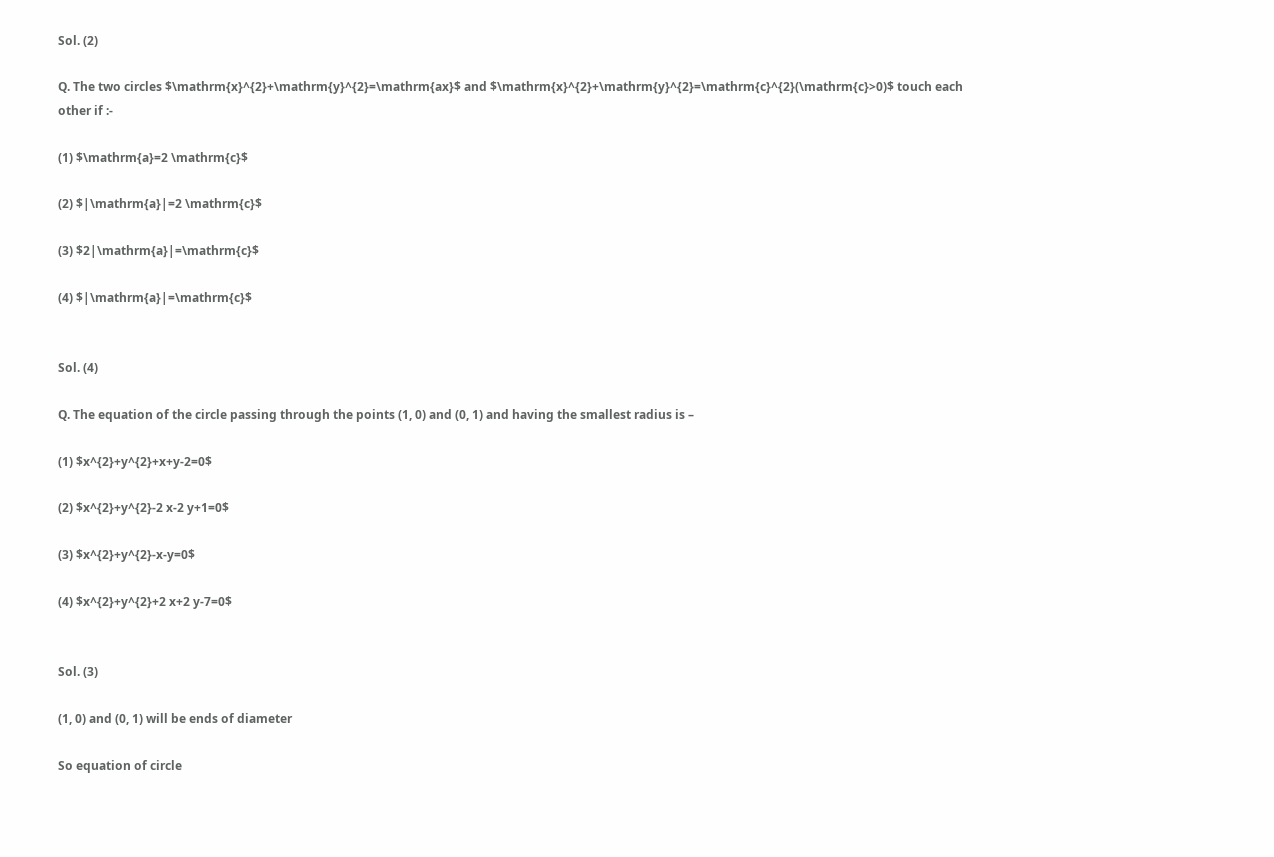Sol. (2)

Q. The two circles $\mathrm{x}^{2}+\mathrm{y}^{2}=\mathrm{ax}$ and $\mathrm{x}^{2}+\mathrm{y}^{2}=\mathrm{c}^{2}(\mathrm{c}>0)$ touch each other if :-

(1) $\mathrm{a}=2 \mathrm{c}$

(2) $|\mathrm{a}|=2 \mathrm{c}$

(3) $2|\mathrm{a}|=\mathrm{c}$

(4) $|\mathrm{a}|=\mathrm{c}$


Sol. (4)

Q. The equation of the circle passing through the points (1, 0) and (0, 1) and having the smallest radius is –

(1) $x^{2}+y^{2}+x+y-2=0$

(2) $x^{2}+y^{2}-2 x-2 y+1=0$

(3) $x^{2}+y^{2}-x-y=0$

(4) $x^{2}+y^{2}+2 x+2 y-7=0$


Sol. (3)

(1, 0) and (0, 1) will be ends of diameter

So equation of circle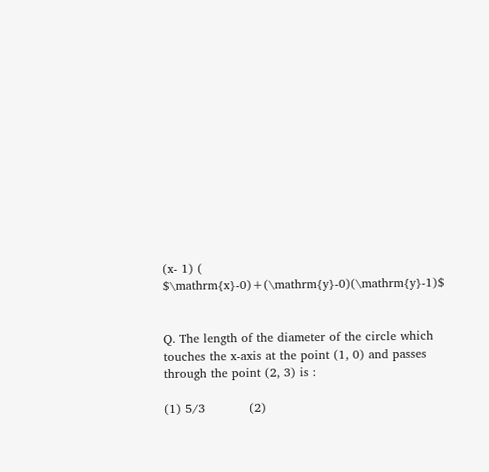(x- 1) ( $\mathrm{x}-0)+(\mathrm{y}-0)(\mathrm{y}-1)$


Q. The length of the diameter of the circle which touches the x-axis at the point (1, 0) and passes through the point (2, 3) is :

(1) 5/3           (2)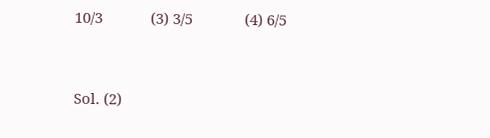10/3            (3) 3/5             (4) 6/5


Sol. (2)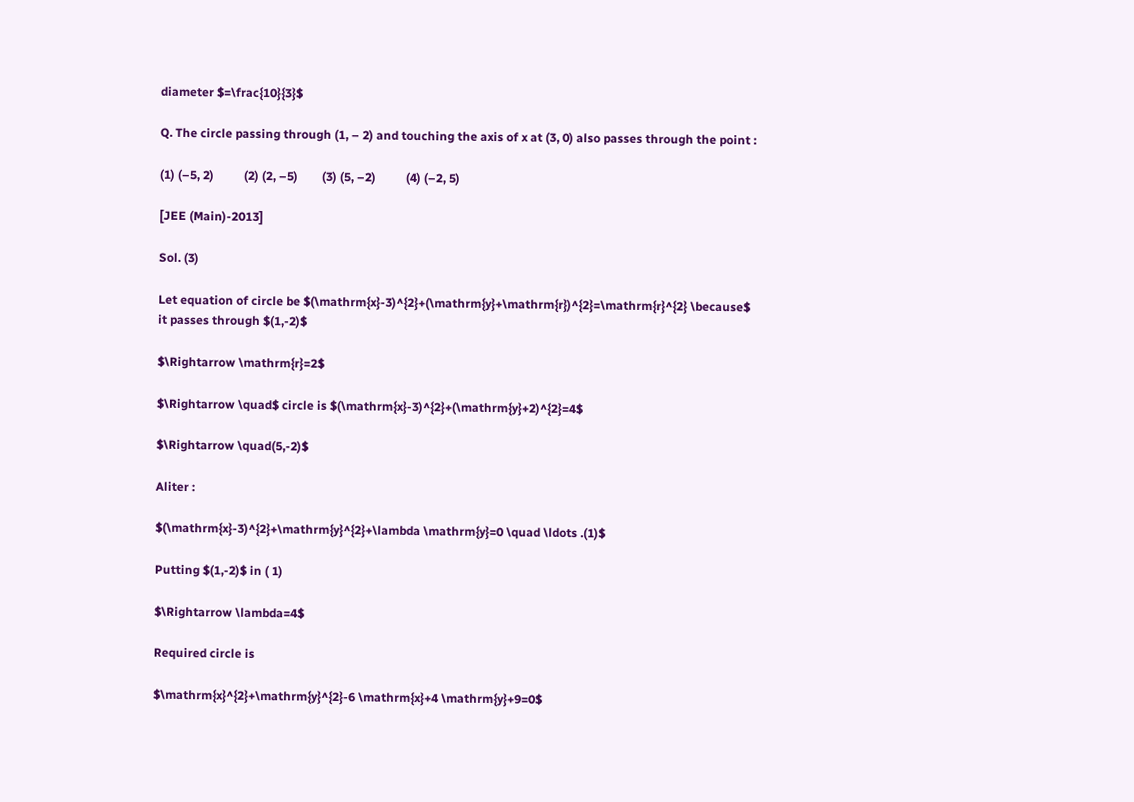diameter $=\frac{10}{3}$

Q. The circle passing through (1, – 2) and touching the axis of x at (3, 0) also passes through the point :

(1) (–5, 2)          (2) (2, –5)        (3) (5, –2)          (4) (–2, 5)

[JEE (Main)-2013]

Sol. (3)

Let equation of circle be $(\mathrm{x}-3)^{2}+(\mathrm{y}+\mathrm{r})^{2}=\mathrm{r}^{2} \because$ it passes through $(1,-2)$

$\Rightarrow \mathrm{r}=2$

$\Rightarrow \quad$ circle is $(\mathrm{x}-3)^{2}+(\mathrm{y}+2)^{2}=4$

$\Rightarrow \quad(5,-2)$

Aliter :

$(\mathrm{x}-3)^{2}+\mathrm{y}^{2}+\lambda \mathrm{y}=0 \quad \ldots .(1)$

Putting $(1,-2)$ in ( 1)

$\Rightarrow \lambda=4$

Required circle is

$\mathrm{x}^{2}+\mathrm{y}^{2}-6 \mathrm{x}+4 \mathrm{y}+9=0$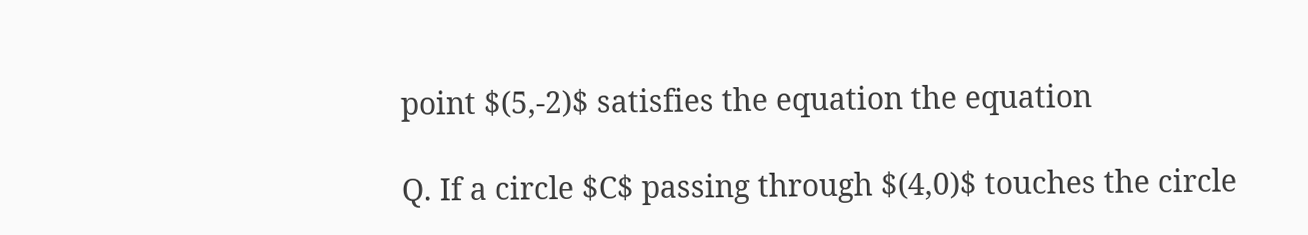point $(5,-2)$ satisfies the equation the equation

Q. If a circle $C$ passing through $(4,0)$ touches the circle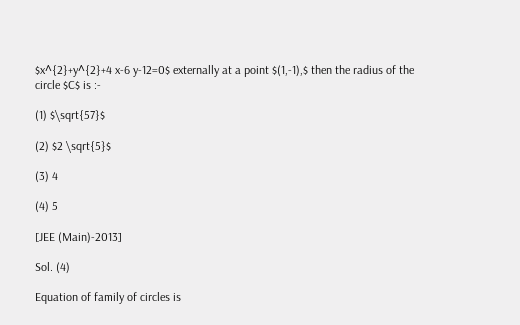$x^{2}+y^{2}+4 x-6 y-12=0$ externally at a point $(1,-1),$ then the radius of the circle $C$ is :-

(1) $\sqrt{57}$

(2) $2 \sqrt{5}$

(3) 4

(4) 5

[JEE (Main)-2013]

Sol. (4)

Equation of family of circles is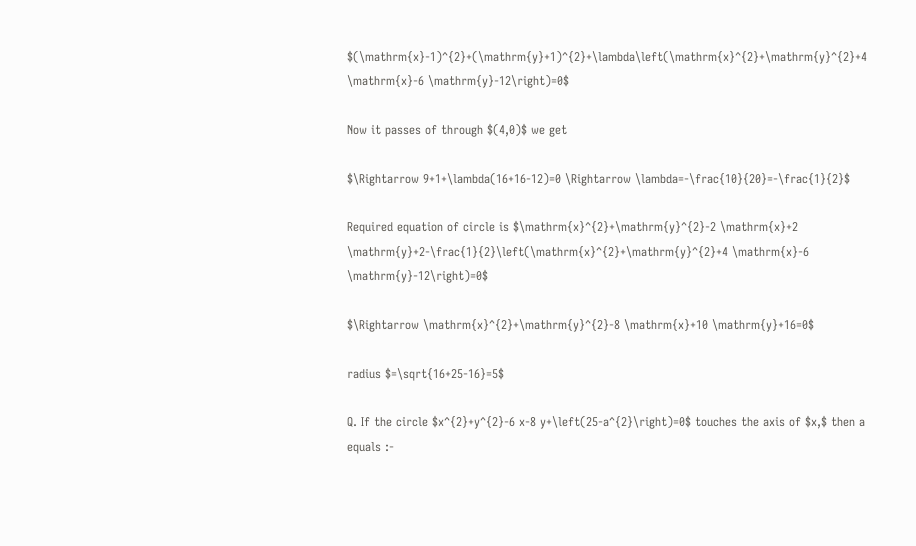$(\mathrm{x}-1)^{2}+(\mathrm{y}+1)^{2}+\lambda\left(\mathrm{x}^{2}+\mathrm{y}^{2}+4 \mathrm{x}-6 \mathrm{y}-12\right)=0$

Now it passes of through $(4,0)$ we get

$\Rightarrow 9+1+\lambda(16+16-12)=0 \Rightarrow \lambda=-\frac{10}{20}=-\frac{1}{2}$

Required equation of circle is $\mathrm{x}^{2}+\mathrm{y}^{2}-2 \mathrm{x}+2 \mathrm{y}+2-\frac{1}{2}\left(\mathrm{x}^{2}+\mathrm{y}^{2}+4 \mathrm{x}-6 \mathrm{y}-12\right)=0$

$\Rightarrow \mathrm{x}^{2}+\mathrm{y}^{2}-8 \mathrm{x}+10 \mathrm{y}+16=0$

radius $=\sqrt{16+25-16}=5$

Q. If the circle $x^{2}+y^{2}-6 x-8 y+\left(25-a^{2}\right)=0$ touches the axis of $x,$ then a equals :-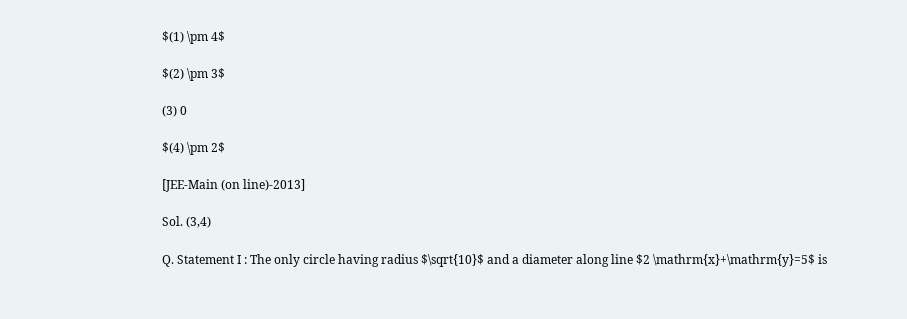$(1) \pm 4$

$(2) \pm 3$

(3) 0

$(4) \pm 2$

[JEE-Main (on line)-2013]

Sol. (3,4)

Q. Statement I : The only circle having radius $\sqrt{10}$ and a diameter along line $2 \mathrm{x}+\mathrm{y}=5$ is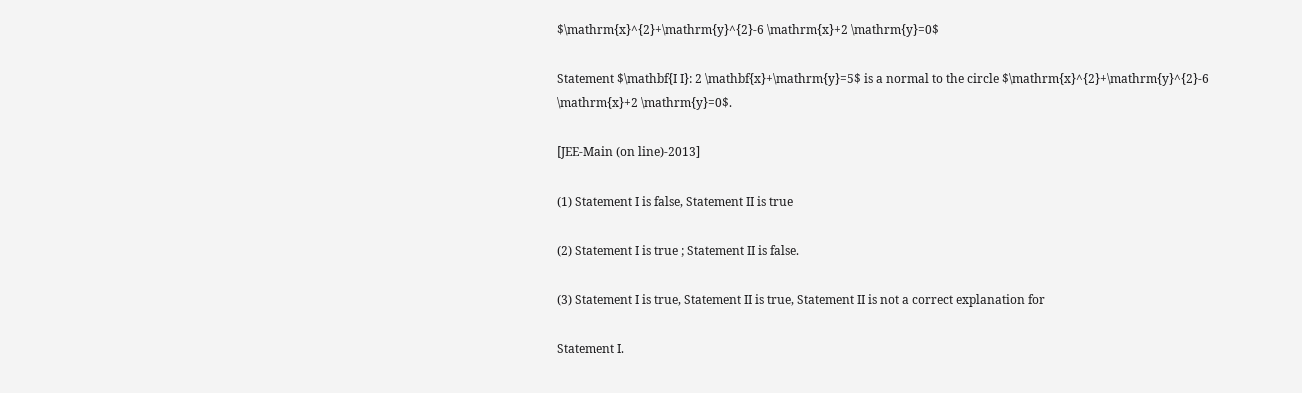$\mathrm{x}^{2}+\mathrm{y}^{2}-6 \mathrm{x}+2 \mathrm{y}=0$

Statement $\mathbf{I I}: 2 \mathbf{x}+\mathrm{y}=5$ is a normal to the circle $\mathrm{x}^{2}+\mathrm{y}^{2}-6 \mathrm{x}+2 \mathrm{y}=0$.

[JEE-Main (on line)-2013]

(1) Statement I is false, Statement II is true

(2) Statement I is true ; Statement II is false.

(3) Statement I is true, Statement II is true, Statement II is not a correct explanation for

Statement I.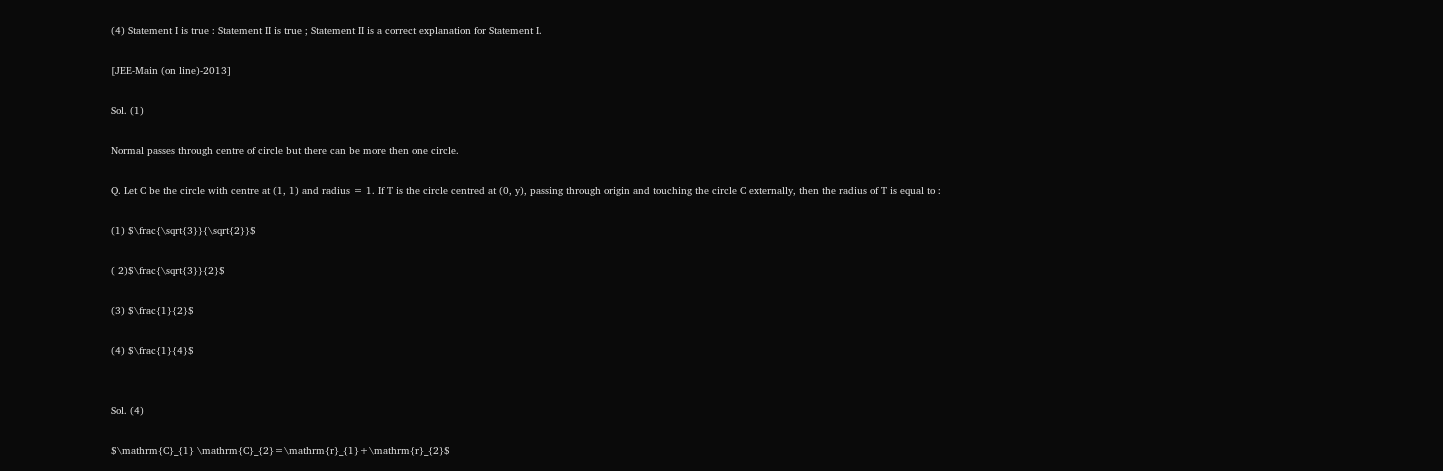(4) Statement I is true : Statement II is true ; Statement II is a correct explanation for Statement I.

[JEE-Main (on line)-2013]

Sol. (1)

Normal passes through centre of circle but there can be more then one circle.

Q. Let C be the circle with centre at (1, 1) and radius = 1. If T is the circle centred at (0, y), passing through origin and touching the circle C externally, then the radius of T is equal to :

(1) $\frac{\sqrt{3}}{\sqrt{2}}$

( 2)$\frac{\sqrt{3}}{2}$

(3) $\frac{1}{2}$

(4) $\frac{1}{4}$


Sol. (4)

$\mathrm{C}_{1} \mathrm{C}_{2}=\mathrm{r}_{1}+\mathrm{r}_{2}$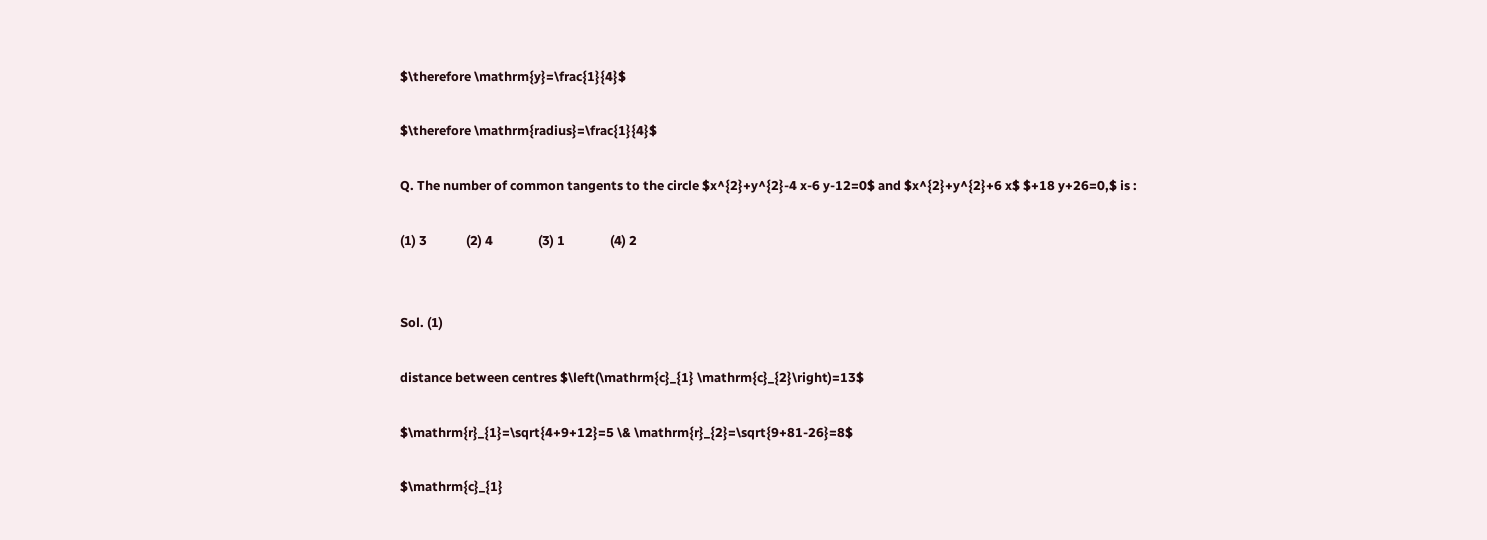$\therefore \mathrm{y}=\frac{1}{4}$

$\therefore \mathrm{radius}=\frac{1}{4}$

Q. The number of common tangents to the circle $x^{2}+y^{2}-4 x-6 y-12=0$ and $x^{2}+y^{2}+6 x$ $+18 y+26=0,$ is :

(1) 3             (2) 4               (3) 1               (4) 2


Sol. (1)

distance between centres $\left(\mathrm{c}_{1} \mathrm{c}_{2}\right)=13$

$\mathrm{r}_{1}=\sqrt{4+9+12}=5 \& \mathrm{r}_{2}=\sqrt{9+81-26}=8$

$\mathrm{c}_{1}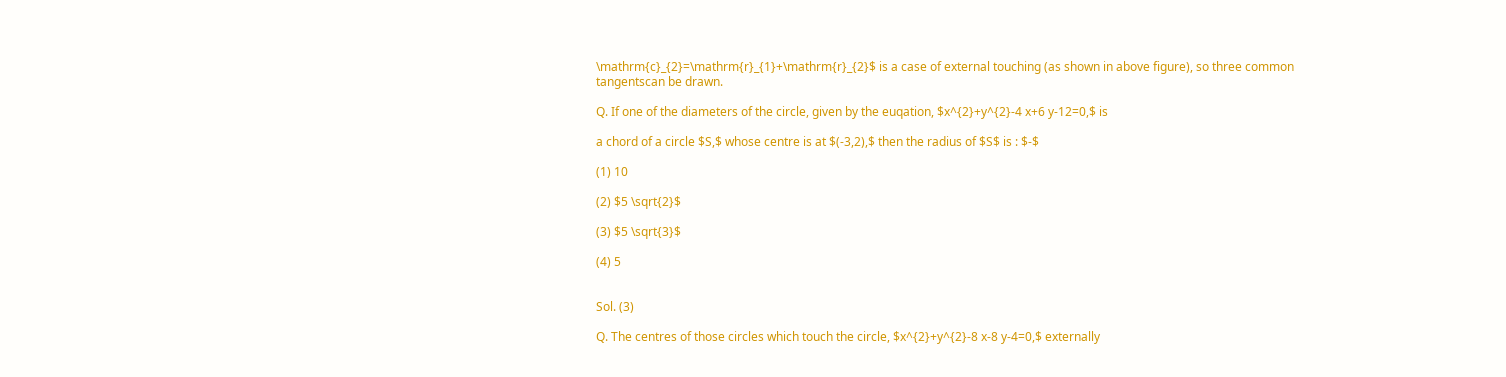\mathrm{c}_{2}=\mathrm{r}_{1}+\mathrm{r}_{2}$ is a case of external touching (as shown in above figure), so three common tangentscan be drawn.

Q. If one of the diameters of the circle, given by the euqation, $x^{2}+y^{2}-4 x+6 y-12=0,$ is

a chord of a circle $S,$ whose centre is at $(-3,2),$ then the radius of $S$ is : $-$

(1) 10

(2) $5 \sqrt{2}$

(3) $5 \sqrt{3}$

(4) 5


Sol. (3)

Q. The centres of those circles which touch the circle, $x^{2}+y^{2}-8 x-8 y-4=0,$ externally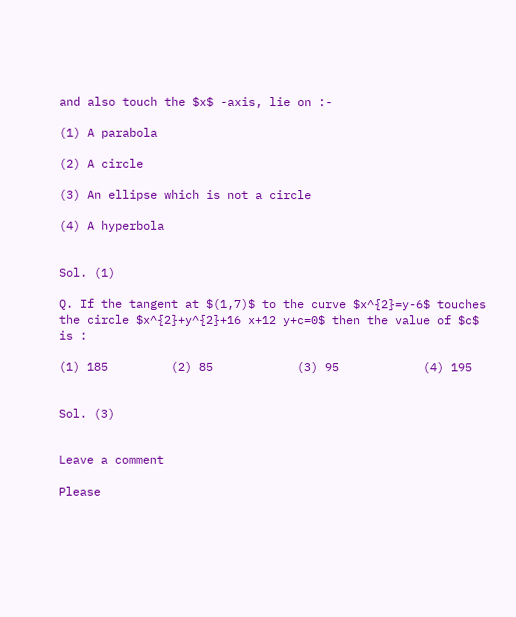and also touch the $x$ -axis, lie on :-

(1) A parabola

(2) A circle

(3) An ellipse which is not a circle

(4) A hyperbola


Sol. (1)

Q. If the tangent at $(1,7)$ to the curve $x^{2}=y-6$ touches the circle $x^{2}+y^{2}+16 x+12 y+c=0$ then the value of $c$ is :

(1) 185         (2) 85            (3) 95            (4) 195


Sol. (3)


Leave a comment

Please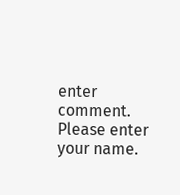enter comment.
Please enter your name.